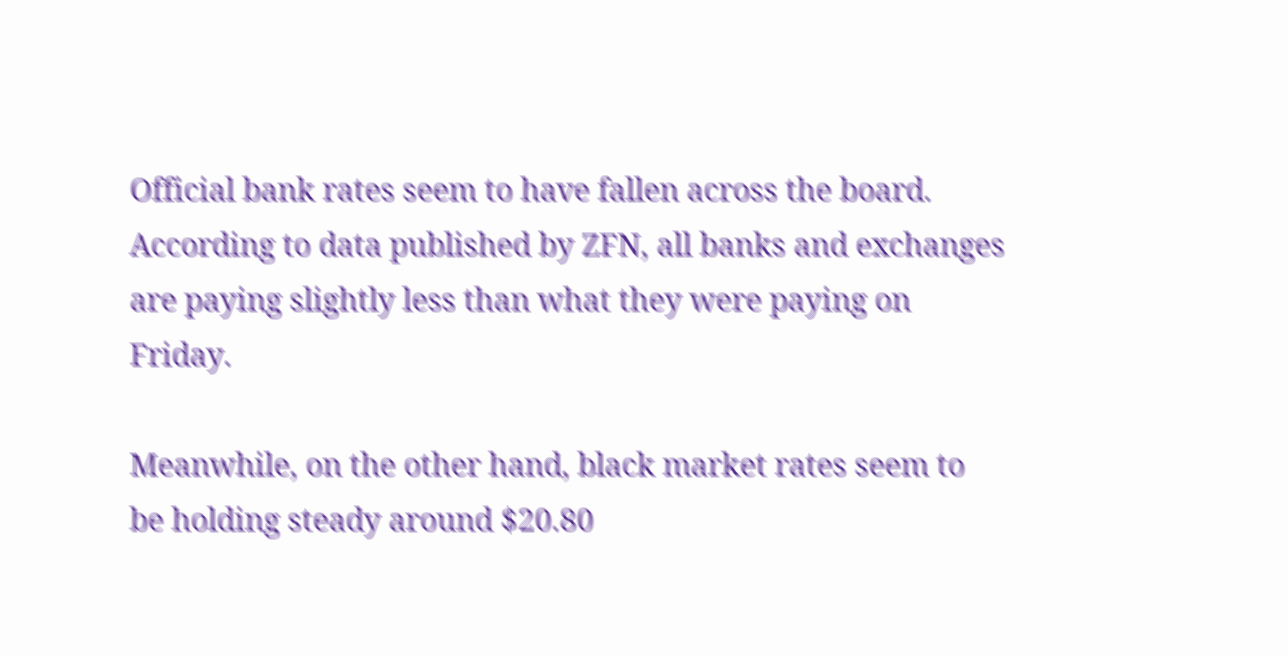Official bank rates seem to have fallen across the board. According to data published by ZFN, all banks and exchanges are paying slightly less than what they were paying on Friday.

Meanwhile, on the other hand, black market rates seem to be holding steady around $20.80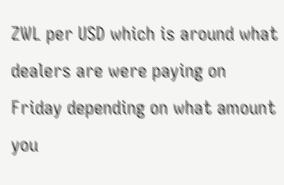ZWL per USD which is around what dealers are were paying on Friday depending on what amount you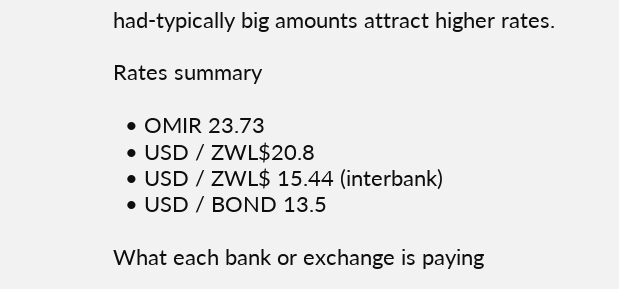had-typically big amounts attract higher rates.

Rates summary

  • OMIR 23.73
  • USD / ZWL$20.8
  • USD / ZWL$ 15.44 (interbank)
  • USD / BOND 13.5

What each bank or exchange is paying